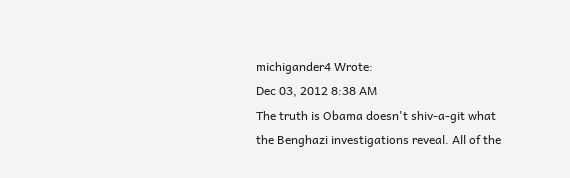michigander4 Wrote:
Dec 03, 2012 8:38 AM
The truth is Obama doesn't shiv-a-git what the Benghazi investigations reveal. All of the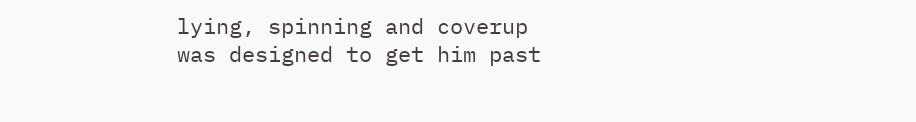lying, spinning and coverup was designed to get him past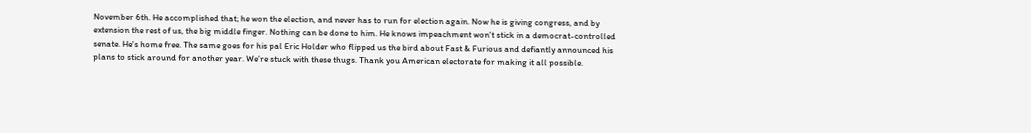November 6th. He accomplished that; he won the election, and never has to run for election again. Now he is giving congress, and by extension the rest of us, the big middle finger. Nothing can be done to him. He knows impeachment won't stick in a democrat-controlled senate. He's home free. The same goes for his pal Eric Holder who flipped us the bird about Fast & Furious and defiantly announced his plans to stick around for another year. We’re stuck with these thugs. Thank you American electorate for making it all possible.